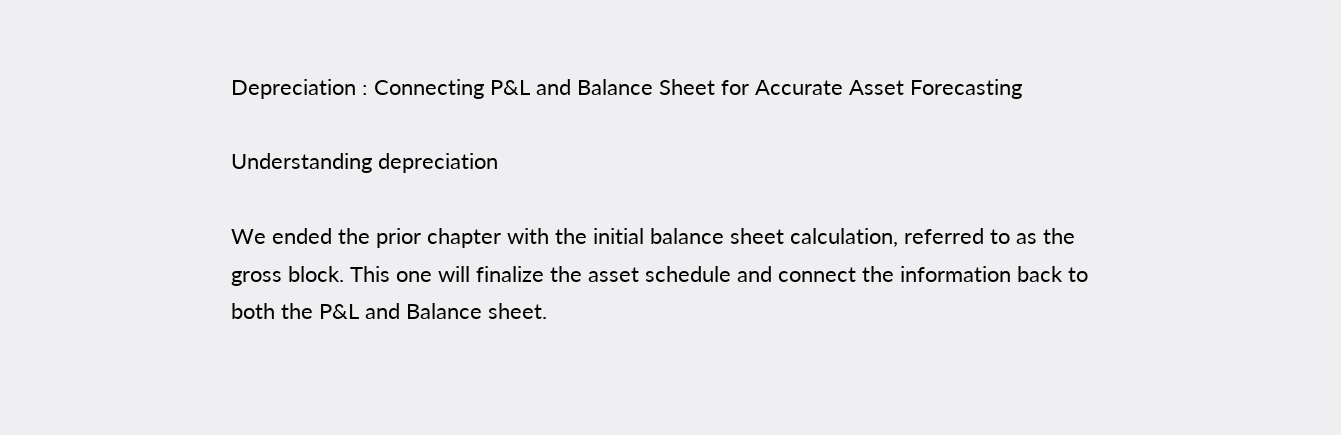Depreciation : Connecting P&L and Balance Sheet for Accurate Asset Forecasting

Understanding depreciation

We ended the prior chapter with the initial balance sheet calculation, referred to as the gross block. This one will finalize the asset schedule and connect the information back to both the P&L and Balance sheet.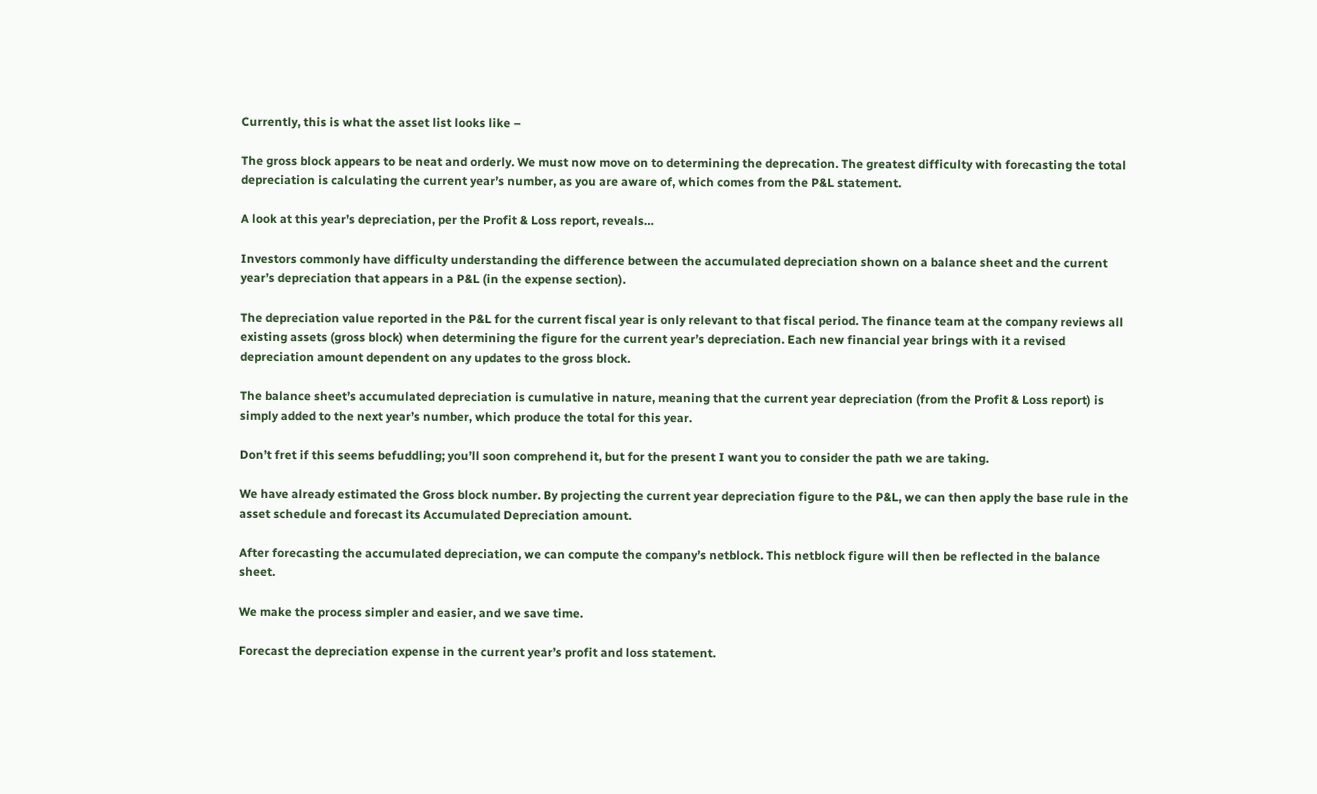Currently, this is what the asset list looks like –

The gross block appears to be neat and orderly. We must now move on to determining the deprecation. The greatest difficulty with forecasting the total depreciation is calculating the current year’s number, as you are aware of, which comes from the P&L statement.

A look at this year’s depreciation, per the Profit & Loss report, reveals…

Investors commonly have difficulty understanding the difference between the accumulated depreciation shown on a balance sheet and the current year’s depreciation that appears in a P&L (in the expense section).

The depreciation value reported in the P&L for the current fiscal year is only relevant to that fiscal period. The finance team at the company reviews all existing assets (gross block) when determining the figure for the current year’s depreciation. Each new financial year brings with it a revised depreciation amount dependent on any updates to the gross block.

The balance sheet’s accumulated depreciation is cumulative in nature, meaning that the current year depreciation (from the Profit & Loss report) is simply added to the next year’s number, which produce the total for this year.

Don’t fret if this seems befuddling; you’ll soon comprehend it, but for the present I want you to consider the path we are taking.

We have already estimated the Gross block number. By projecting the current year depreciation figure to the P&L, we can then apply the base rule in the asset schedule and forecast its Accumulated Depreciation amount.

After forecasting the accumulated depreciation, we can compute the company’s netblock. This netblock figure will then be reflected in the balance sheet.

We make the process simpler and easier, and we save time.

Forecast the depreciation expense in the current year’s profit and loss statement.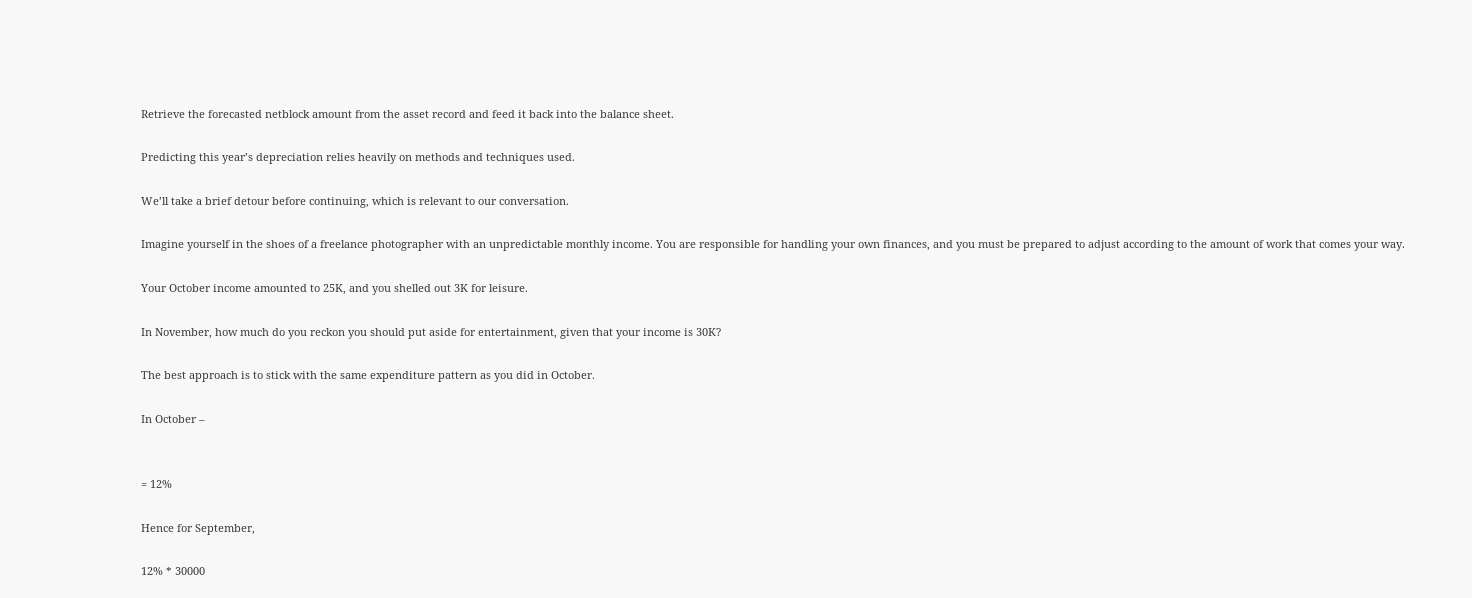Retrieve the forecasted netblock amount from the asset record and feed it back into the balance sheet.

Predicting this year’s depreciation relies heavily on methods and techniques used.

We’ll take a brief detour before continuing, which is relevant to our conversation.

Imagine yourself in the shoes of a freelance photographer with an unpredictable monthly income. You are responsible for handling your own finances, and you must be prepared to adjust according to the amount of work that comes your way.

Your October income amounted to 25K, and you shelled out 3K for leisure.

In November, how much do you reckon you should put aside for entertainment, given that your income is 30K?

The best approach is to stick with the same expenditure pattern as you did in October.

In October –


= 12%

Hence for September,

12% * 30000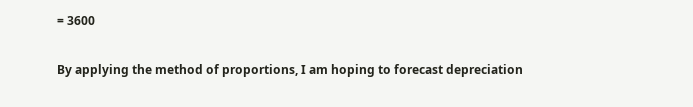= 3600

By applying the method of proportions, I am hoping to forecast depreciation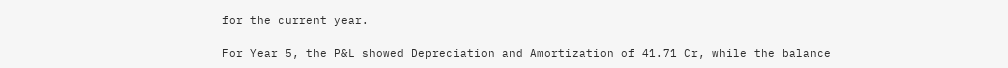for the current year.

For Year 5, the P&L showed Depreciation and Amortization of 41.71 Cr, while the balance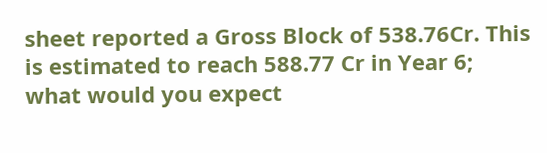sheet reported a Gross Block of 538.76Cr. This is estimated to reach 588.77 Cr in Year 6; what would you expect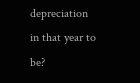depreciation in that year to be?